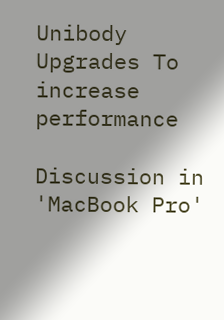Unibody Upgrades To increase performance

Discussion in 'MacBook Pro'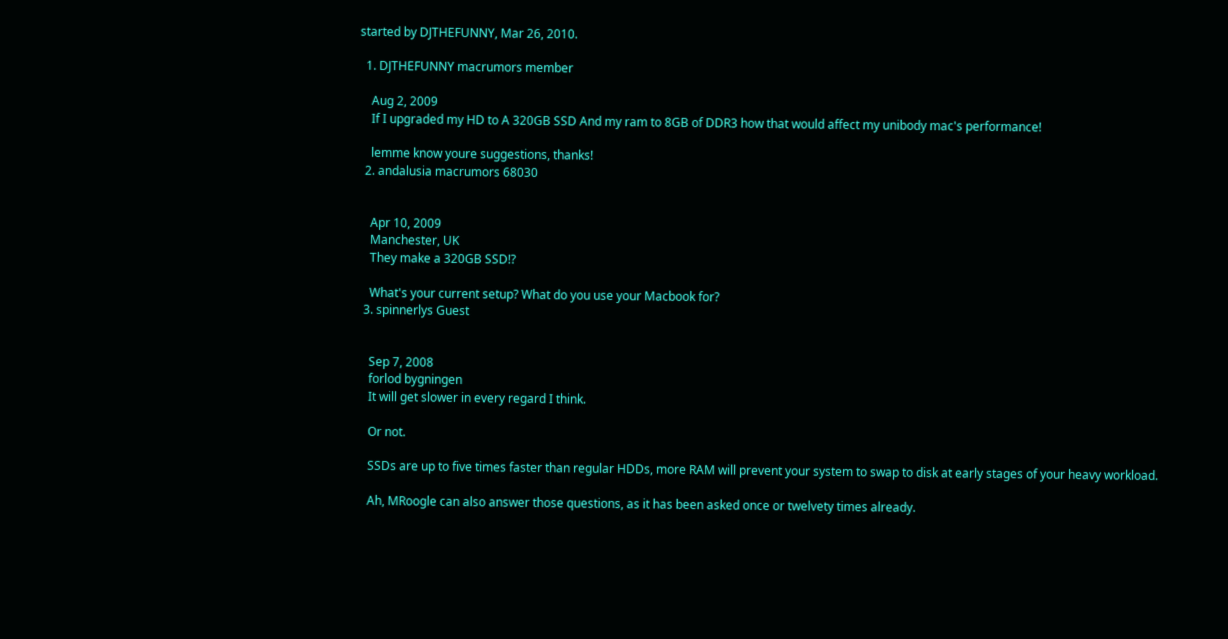started by DJTHEFUNNY, Mar 26, 2010.

  1. DJTHEFUNNY macrumors member

    Aug 2, 2009
    If I upgraded my HD to A 320GB SSD And my ram to 8GB of DDR3 how that would affect my unibody mac's performance!

    lemme know youre suggestions, thanks!
  2. andalusia macrumors 68030


    Apr 10, 2009
    Manchester, UK
    They make a 320GB SSD!?

    What's your current setup? What do you use your Macbook for?
  3. spinnerlys Guest


    Sep 7, 2008
    forlod bygningen
    It will get slower in every regard I think.

    Or not.

    SSDs are up to five times faster than regular HDDs, more RAM will prevent your system to swap to disk at early stages of your heavy workload.

    Ah, MRoogle can also answer those questions, as it has been asked once or twelvety times already.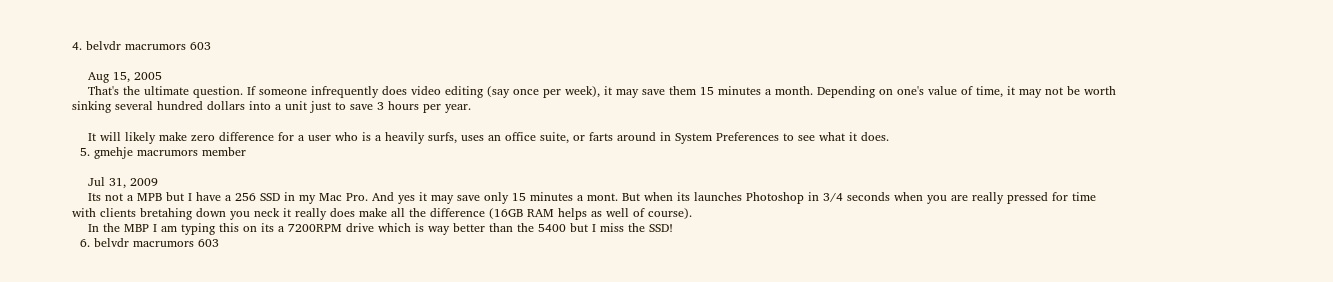4. belvdr macrumors 603

    Aug 15, 2005
    That's the ultimate question. If someone infrequently does video editing (say once per week), it may save them 15 minutes a month. Depending on one's value of time, it may not be worth sinking several hundred dollars into a unit just to save 3 hours per year.

    It will likely make zero difference for a user who is a heavily surfs, uses an office suite, or farts around in System Preferences to see what it does.
  5. gmehje macrumors member

    Jul 31, 2009
    Its not a MPB but I have a 256 SSD in my Mac Pro. And yes it may save only 15 minutes a mont. But when its launches Photoshop in 3/4 seconds when you are really pressed for time with clients bretahing down you neck it really does make all the difference (16GB RAM helps as well of course).
    In the MBP I am typing this on its a 7200RPM drive which is way better than the 5400 but I miss the SSD!
  6. belvdr macrumors 603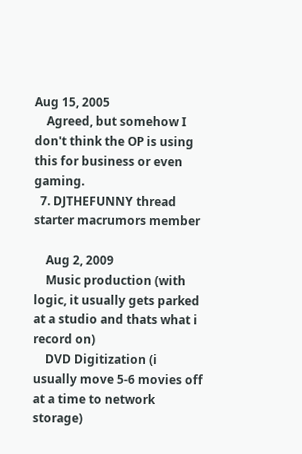Aug 15, 2005
    Agreed, but somehow I don't think the OP is using this for business or even gaming.
  7. DJTHEFUNNY thread starter macrumors member

    Aug 2, 2009
    Music production (with logic, it usually gets parked at a studio and thats what i record on)
    DVD Digitization (i usually move 5-6 movies off at a time to network storage)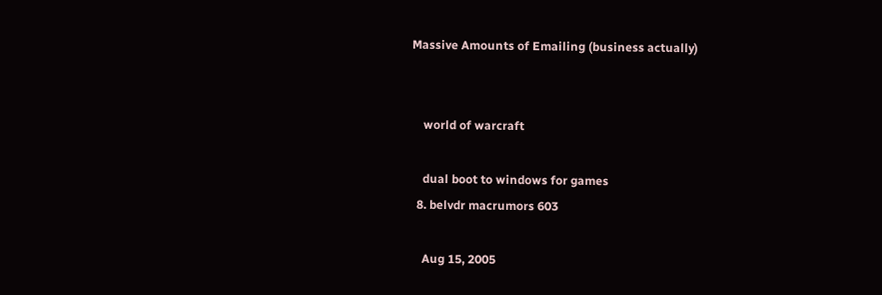Massive Amounts of Emailing (business actually)


    world of warcraft

    dual boot to windows for games
  8. belvdr macrumors 603

    Aug 15, 2005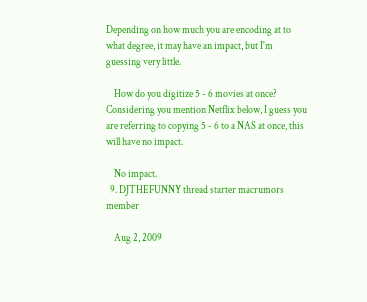Depending on how much you are encoding at to what degree, it may have an impact, but I'm guessing very little.

    How do you digitize 5 - 6 movies at once? Considering you mention Netflix below, I guess you are referring to copying 5 - 6 to a NAS at once, this will have no impact.

    No impact.
  9. DJTHEFUNNY thread starter macrumors member

    Aug 2, 2009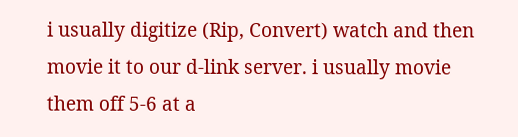i usually digitize (Rip, Convert) watch and then movie it to our d-link server. i usually movie them off 5-6 at a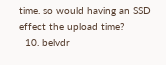time. so would having an SSD effect the upload time?
  10. belvdr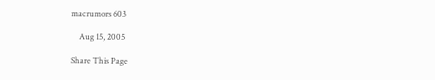macrumors 603

    Aug 15, 2005

Share This Page